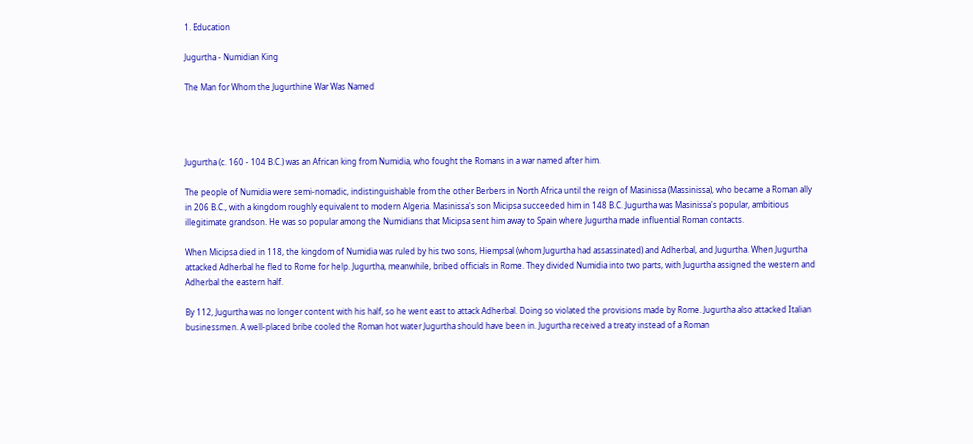1. Education

Jugurtha - Numidian King

The Man for Whom the Jugurthine War Was Named




Jugurtha (c. 160 - 104 B.C.) was an African king from Numidia, who fought the Romans in a war named after him.

The people of Numidia were semi-nomadic, indistinguishable from the other Berbers in North Africa until the reign of Masinissa (Massinissa), who became a Roman ally in 206 B.C., with a kingdom roughly equivalent to modern Algeria. Masinissa's son Micipsa succeeded him in 148 B.C. Jugurtha was Masinissa's popular, ambitious illegitimate grandson. He was so popular among the Numidians that Micipsa sent him away to Spain where Jugurtha made influential Roman contacts.

When Micipsa died in 118, the kingdom of Numidia was ruled by his two sons, Hiempsal (whom Jugurtha had assassinated) and Adherbal, and Jugurtha. When Jugurtha attacked Adherbal he fled to Rome for help. Jugurtha, meanwhile, bribed officials in Rome. They divided Numidia into two parts, with Jugurtha assigned the western and Adherbal the eastern half.

By 112, Jugurtha was no longer content with his half, so he went east to attack Adherbal. Doing so violated the provisions made by Rome. Jugurtha also attacked Italian businessmen. A well-placed bribe cooled the Roman hot water Jugurtha should have been in. Jugurtha received a treaty instead of a Roman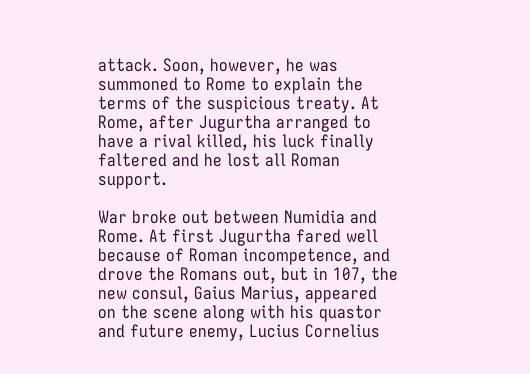attack. Soon, however, he was summoned to Rome to explain the terms of the suspicious treaty. At Rome, after Jugurtha arranged to have a rival killed, his luck finally faltered and he lost all Roman support.

War broke out between Numidia and Rome. At first Jugurtha fared well because of Roman incompetence, and drove the Romans out, but in 107, the new consul, Gaius Marius, appeared on the scene along with his quastor and future enemy, Lucius Cornelius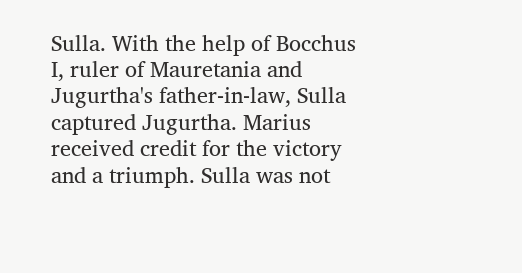Sulla. With the help of Bocchus I, ruler of Mauretania and Jugurtha's father-in-law, Sulla captured Jugurtha. Marius received credit for the victory and a triumph. Sulla was not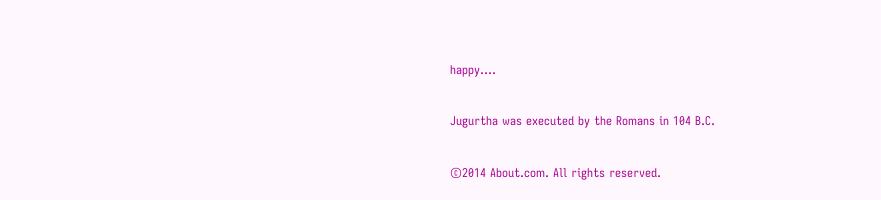happy....

Jugurtha was executed by the Romans in 104 B.C.

©2014 About.com. All rights reserved.